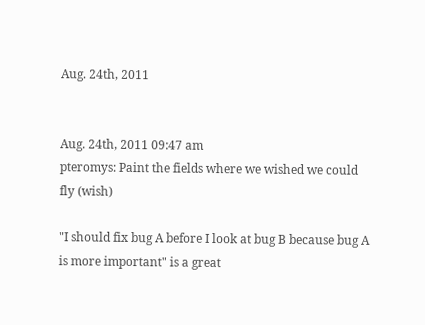Aug. 24th, 2011


Aug. 24th, 2011 09:47 am
pteromys: Paint the fields where we wished we could fly (wish)

"I should fix bug A before I look at bug B because bug A is more important" is a great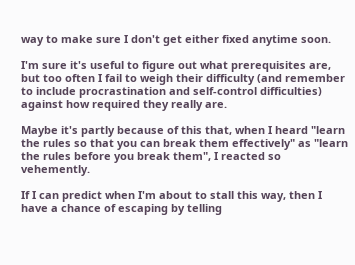way to make sure I don't get either fixed anytime soon.

I'm sure it's useful to figure out what prerequisites are, but too often I fail to weigh their difficulty (and remember to include procrastination and self-control difficulties) against how required they really are.

Maybe it's partly because of this that, when I heard "learn the rules so that you can break them effectively" as "learn the rules before you break them", I reacted so vehemently.

If I can predict when I'm about to stall this way, then I have a chance of escaping by telling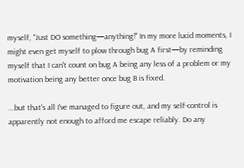myself, "Just DO something—anything!" In my more lucid moments, I might even get myself to plow through bug A first—by reminding myself that I can't count on bug A being any less of a problem or my motivation being any better once bug B is fixed.

...but that's all I've managed to figure out, and my self-control is apparently not enough to afford me escape reliably. Do any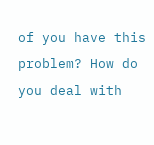of you have this problem? How do you deal with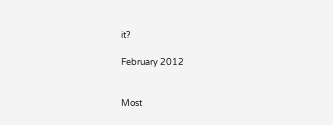it?

February 2012


Most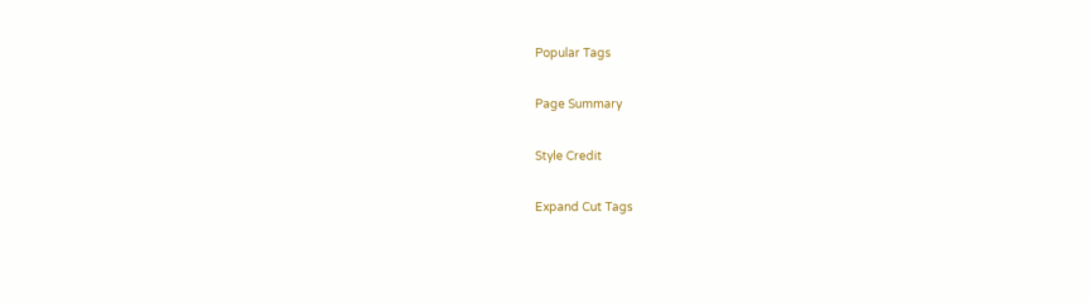Popular Tags

Page Summary

Style Credit

Expand Cut Tags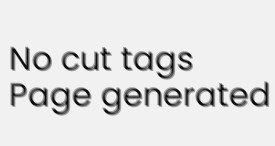No cut tags
Page generated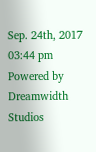Sep. 24th, 2017 03:44 pm
Powered by Dreamwidth Studios